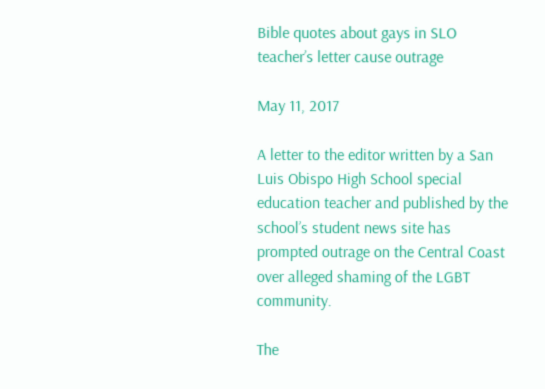Bible quotes about gays in SLO teacher’s letter cause outrage

May 11, 2017

A letter to the editor written by a San Luis Obispo High School special education teacher and published by the school’s student news site has prompted outrage on the Central Coast over alleged shaming of the LGBT community.

The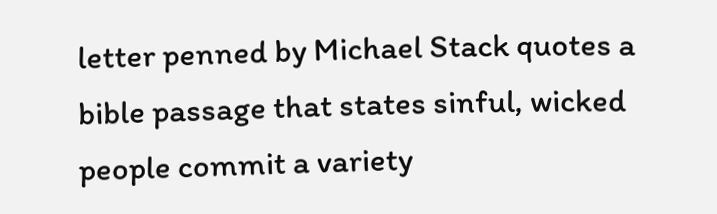letter penned by Michael Stack quotes a bible passage that states sinful, wicked people commit a variety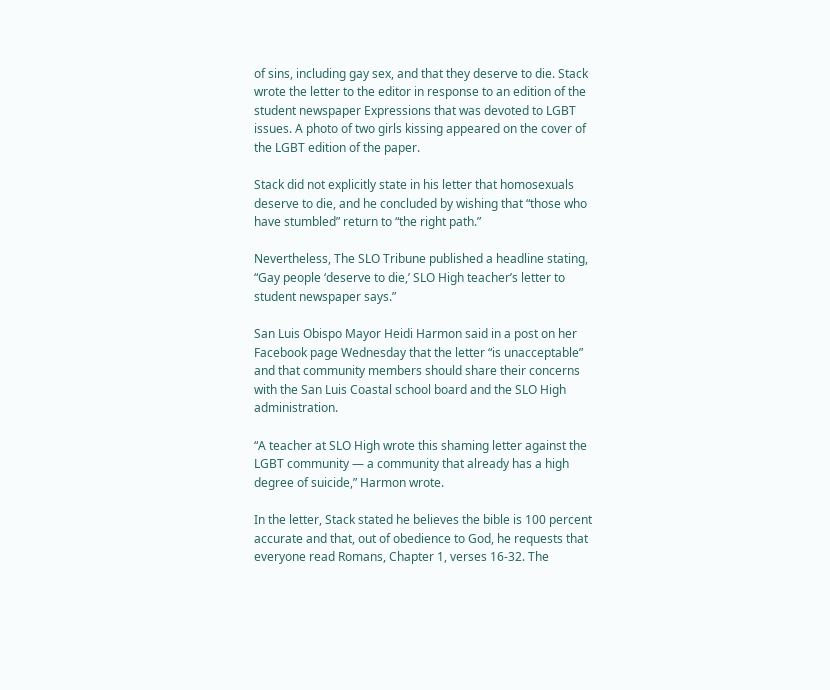of sins, including gay sex, and that they deserve to die. Stack wrote the letter to the editor in response to an edition of the student newspaper Expressions that was devoted to LGBT issues. A photo of two girls kissing appeared on the cover of the LGBT edition of the paper.

Stack did not explicitly state in his letter that homosexuals deserve to die, and he concluded by wishing that “those who have stumbled” return to “the right path.”

Nevertheless, The SLO Tribune published a headline stating, “Gay people ‘deserve to die,’ SLO High teacher’s letter to student newspaper says.”

San Luis Obispo Mayor Heidi Harmon said in a post on her Facebook page Wednesday that the letter “is unacceptable” and that community members should share their concerns with the San Luis Coastal school board and the SLO High administration.

“A teacher at SLO High wrote this shaming letter against the LGBT community — a community that already has a high degree of suicide,” Harmon wrote.

In the letter, Stack stated he believes the bible is 100 percent accurate and that, out of obedience to God, he requests that everyone read Romans, Chapter 1, verses 16-32. The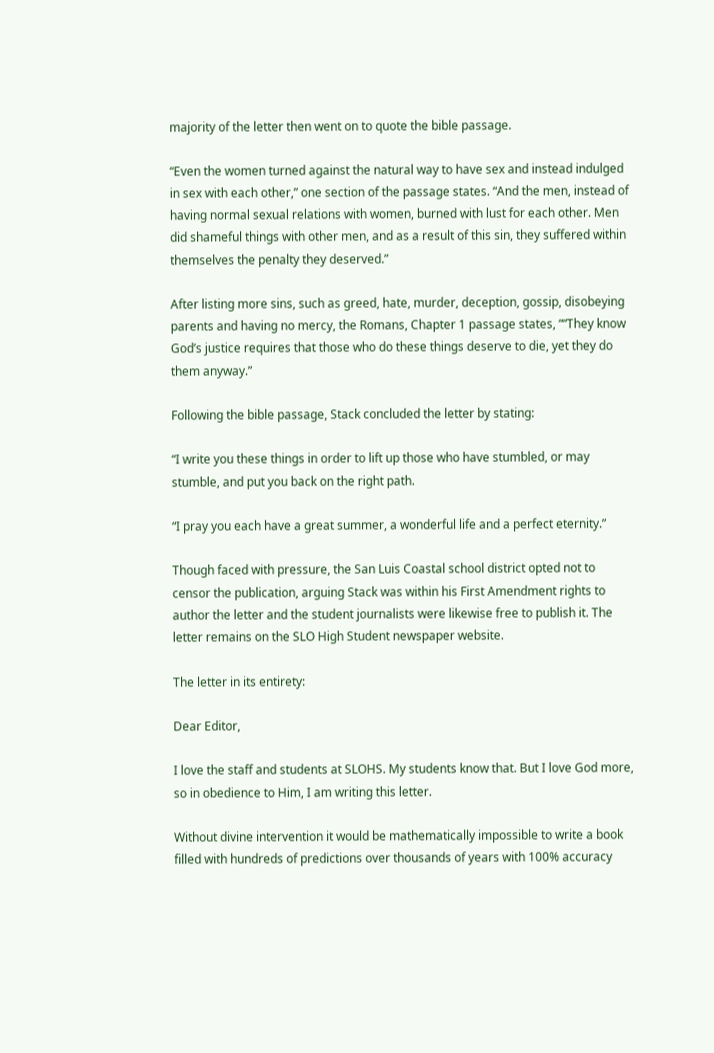majority of the letter then went on to quote the bible passage.

“Even the women turned against the natural way to have sex and instead indulged in sex with each other,” one section of the passage states. “And the men, instead of having normal sexual relations with women, burned with lust for each other. Men did shameful things with other men, and as a result of this sin, they suffered within themselves the penalty they deserved.”

After listing more sins, such as greed, hate, murder, deception, gossip, disobeying parents and having no mercy, the Romans, Chapter 1 passage states, ““They know God’s justice requires that those who do these things deserve to die, yet they do them anyway.”

Following the bible passage, Stack concluded the letter by stating:

“I write you these things in order to lift up those who have stumbled, or may stumble, and put you back on the right path.

“I pray you each have a great summer, a wonderful life and a perfect eternity.”

Though faced with pressure, the San Luis Coastal school district opted not to censor the publication, arguing Stack was within his First Amendment rights to author the letter and the student journalists were likewise free to publish it. The letter remains on the SLO High Student newspaper website.

The letter in its entirety:

Dear Editor,

I love the staff and students at SLOHS. My students know that. But I love God more, so in obedience to Him, I am writing this letter.

Without divine intervention it would be mathematically impossible to write a book filled with hundreds of predictions over thousands of years with 100% accuracy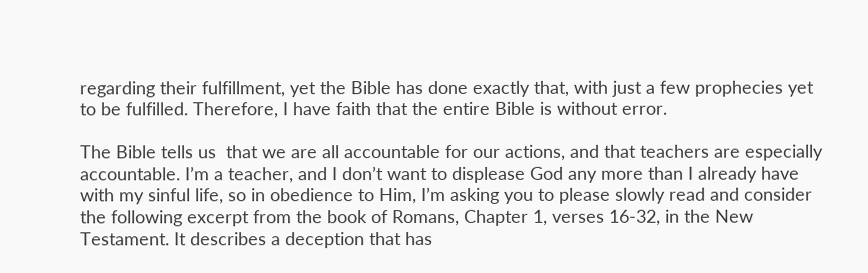regarding their fulfillment, yet the Bible has done exactly that, with just a few prophecies yet to be fulfilled. Therefore, I have faith that the entire Bible is without error.

The Bible tells us  that we are all accountable for our actions, and that teachers are especially accountable. I’m a teacher, and I don’t want to displease God any more than I already have with my sinful life, so in obedience to Him, I’m asking you to please slowly read and consider the following excerpt from the book of Romans, Chapter 1, verses 16-32, in the New Testament. It describes a deception that has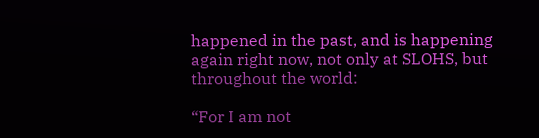happened in the past, and is happening again right now, not only at SLOHS, but  throughout the world:

“For I am not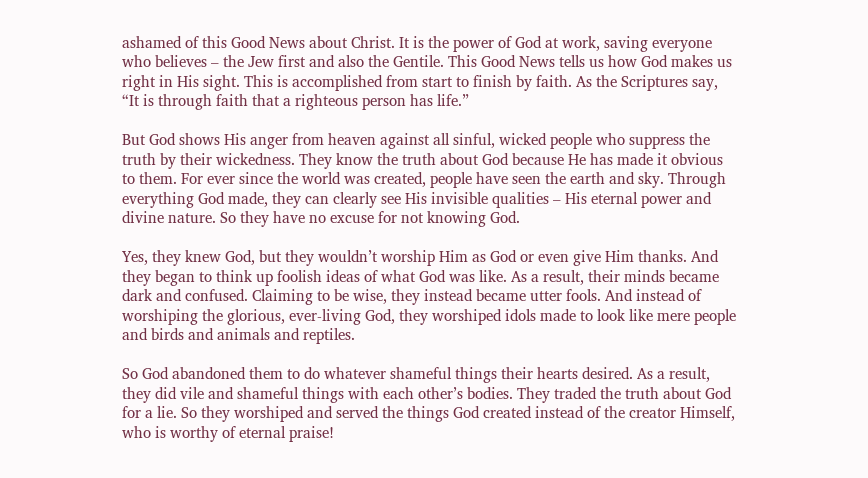ashamed of this Good News about Christ. It is the power of God at work, saving everyone who believes – the Jew first and also the Gentile. This Good News tells us how God makes us right in His sight. This is accomplished from start to finish by faith. As the Scriptures say, “It is through faith that a righteous person has life.”

But God shows His anger from heaven against all sinful, wicked people who suppress the truth by their wickedness. They know the truth about God because He has made it obvious to them. For ever since the world was created, people have seen the earth and sky. Through everything God made, they can clearly see His invisible qualities – His eternal power and divine nature. So they have no excuse for not knowing God.

Yes, they knew God, but they wouldn’t worship Him as God or even give Him thanks. And they began to think up foolish ideas of what God was like. As a result, their minds became dark and confused. Claiming to be wise, they instead became utter fools. And instead of worshiping the glorious, ever-living God, they worshiped idols made to look like mere people and birds and animals and reptiles.

So God abandoned them to do whatever shameful things their hearts desired. As a result, they did vile and shameful things with each other’s bodies. They traded the truth about God for a lie. So they worshiped and served the things God created instead of the creator Himself, who is worthy of eternal praise!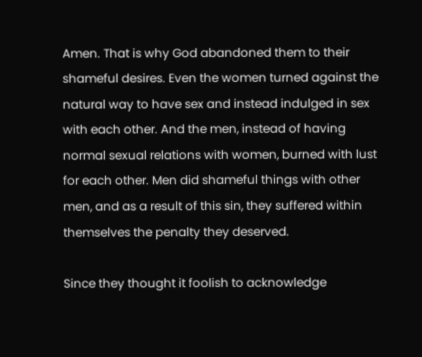Amen. That is why God abandoned them to their shameful desires. Even the women turned against the natural way to have sex and instead indulged in sex with each other. And the men, instead of having normal sexual relations with women, burned with lust for each other. Men did shameful things with other men, and as a result of this sin, they suffered within themselves the penalty they deserved.

Since they thought it foolish to acknowledge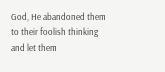God, He abandoned them to their foolish thinking and let them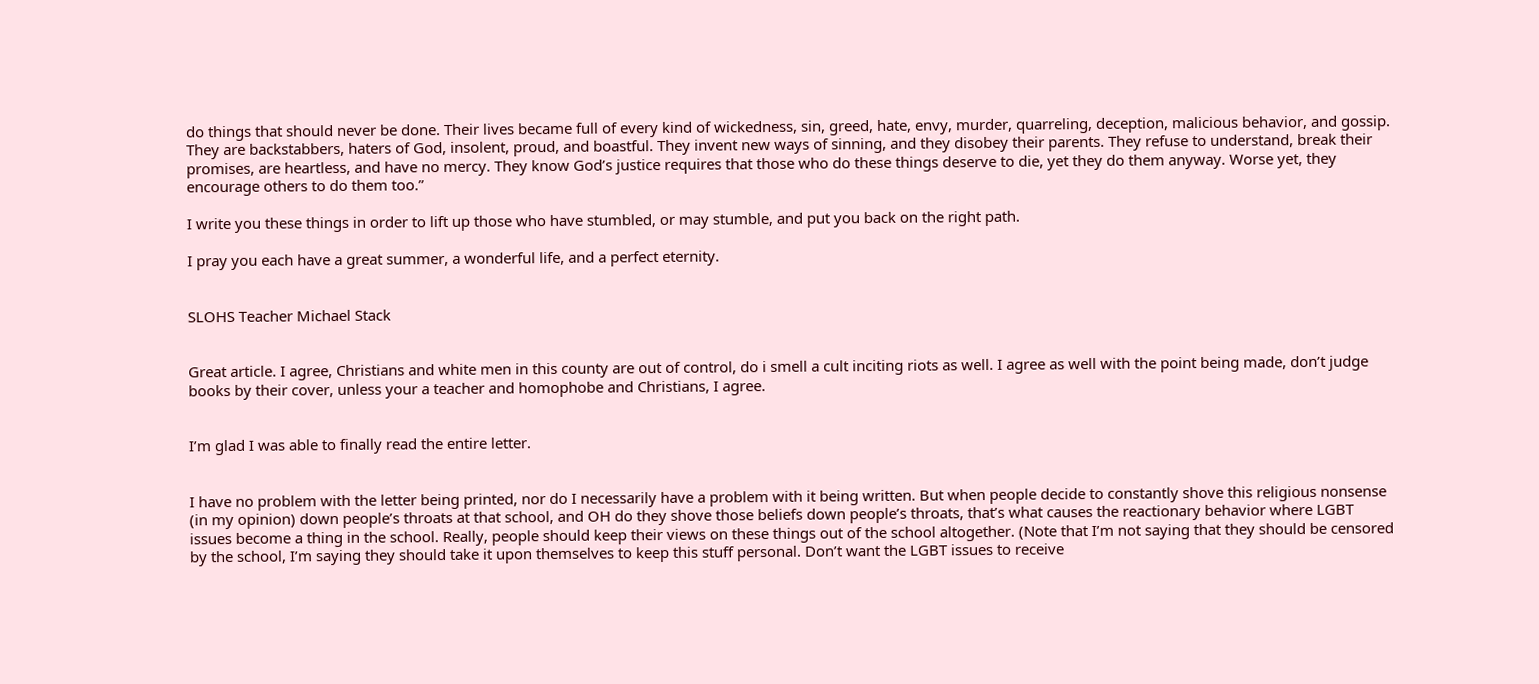do things that should never be done. Their lives became full of every kind of wickedness, sin, greed, hate, envy, murder, quarreling, deception, malicious behavior, and gossip. They are backstabbers, haters of God, insolent, proud, and boastful. They invent new ways of sinning, and they disobey their parents. They refuse to understand, break their promises, are heartless, and have no mercy. They know God’s justice requires that those who do these things deserve to die, yet they do them anyway. Worse yet, they encourage others to do them too.”

I write you these things in order to lift up those who have stumbled, or may stumble, and put you back on the right path.

I pray you each have a great summer, a wonderful life, and a perfect eternity.


SLOHS Teacher Michael Stack


Great article. I agree, Christians and white men in this county are out of control, do i smell a cult inciting riots as well. I agree as well with the point being made, don’t judge books by their cover, unless your a teacher and homophobe and Christians, I agree.


I’m glad I was able to finally read the entire letter.


I have no problem with the letter being printed, nor do I necessarily have a problem with it being written. But when people decide to constantly shove this religious nonsense (in my opinion) down people’s throats at that school, and OH do they shove those beliefs down people’s throats, that’s what causes the reactionary behavior where LGBT issues become a thing in the school. Really, people should keep their views on these things out of the school altogether. (Note that I’m not saying that they should be censored by the school, I’m saying they should take it upon themselves to keep this stuff personal. Don’t want the LGBT issues to receive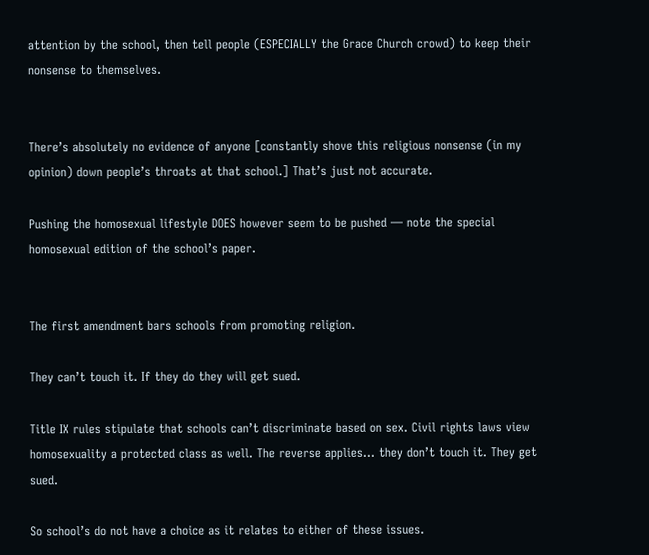attention by the school, then tell people (ESPECIALLY the Grace Church crowd) to keep their nonsense to themselves.


There’s absolutely no evidence of anyone [constantly shove this religious nonsense (in my opinion) down people’s throats at that school.] That’s just not accurate.

Pushing the homosexual lifestyle DOES however seem to be pushed — note the special homosexual edition of the school’s paper.


The first amendment bars schools from promoting religion.

They can’t touch it. If they do they will get sued.

Title IX rules stipulate that schools can’t discriminate based on sex. Civil rights laws view homosexuality a protected class as well. The reverse applies… they don’t touch it. They get sued.

So school’s do not have a choice as it relates to either of these issues.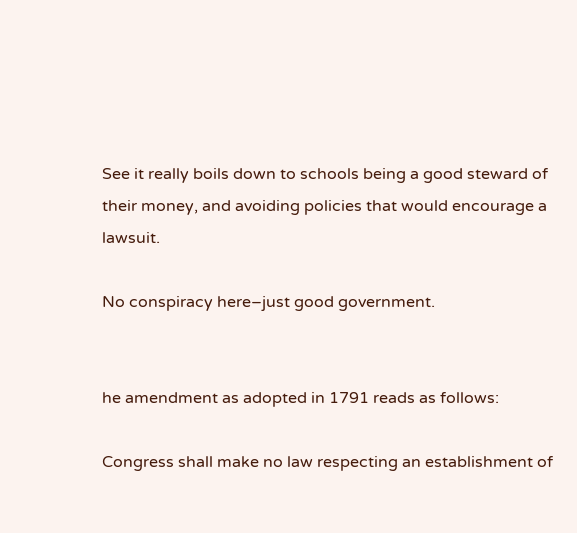See it really boils down to schools being a good steward of their money, and avoiding policies that would encourage a lawsuit.

No conspiracy here–just good government.


he amendment as adopted in 1791 reads as follows:

Congress shall make no law respecting an establishment of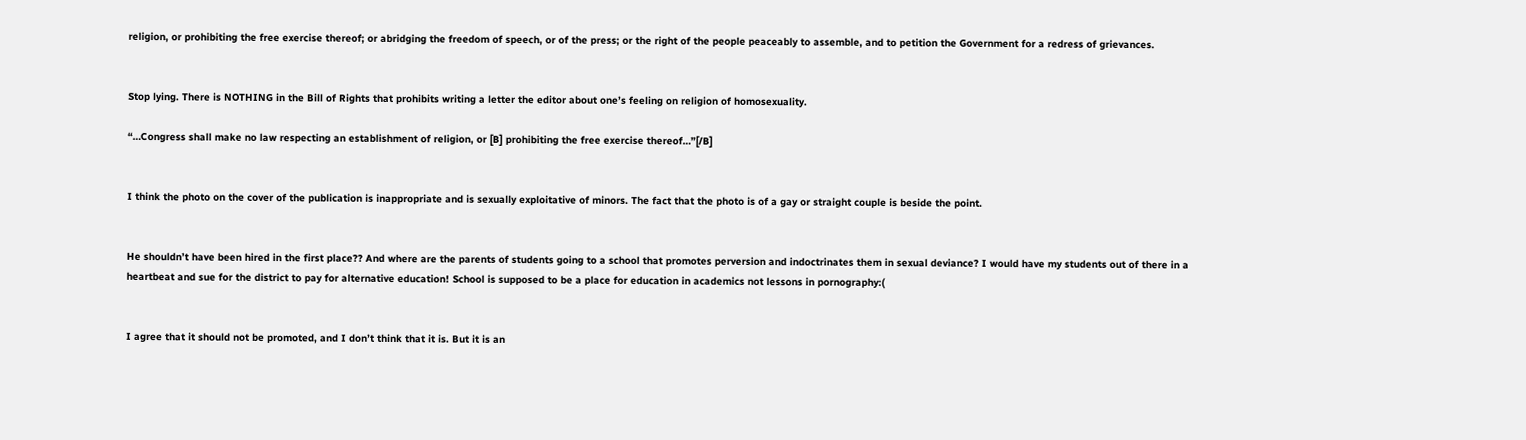religion, or prohibiting the free exercise thereof; or abridging the freedom of speech, or of the press; or the right of the people peaceably to assemble, and to petition the Government for a redress of grievances.


Stop lying. There is NOTHING in the Bill of Rights that prohibits writing a letter the editor about one’s feeling on religion of homosexuality.

“…Congress shall make no law respecting an establishment of religion, or [B] prohibiting the free exercise thereof…”[/B]


I think the photo on the cover of the publication is inappropriate and is sexually exploitative of minors. The fact that the photo is of a gay or straight couple is beside the point.


He shouldn’t have been hired in the first place?? And where are the parents of students going to a school that promotes perversion and indoctrinates them in sexual deviance? I would have my students out of there in a heartbeat and sue for the district to pay for alternative education! School is supposed to be a place for education in academics not lessons in pornography:(


I agree that it should not be promoted, and I don’t think that it is. But it is an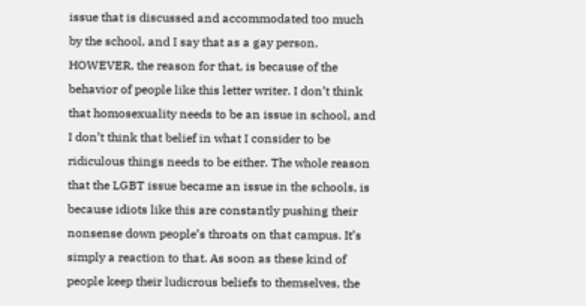issue that is discussed and accommodated too much by the school, and I say that as a gay person. HOWEVER, the reason for that, is because of the behavior of people like this letter writer. I don’t think that homosexuality needs to be an issue in school, and I don’t think that belief in what I consider to be ridiculous things needs to be either. The whole reason that the LGBT issue became an issue in the schools, is because idiots like this are constantly pushing their nonsense down people’s throats on that campus. It’s simply a reaction to that. As soon as these kind of people keep their ludicrous beliefs to themselves, the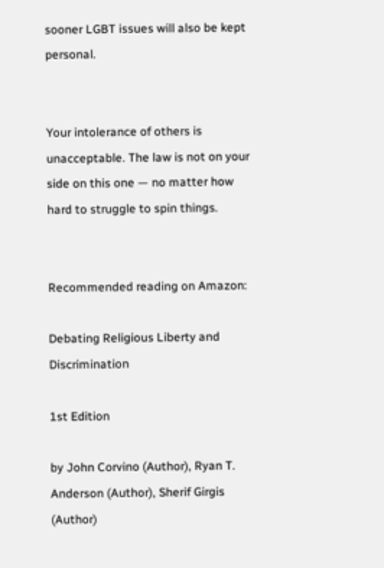sooner LGBT issues will also be kept personal.


Your intolerance of others is unacceptable. The law is not on your side on this one — no matter how hard to struggle to spin things.


Recommended reading on Amazon:

Debating Religious Liberty and Discrimination

1st Edition

by John Corvino (Author), Ryan T. Anderson (Author), Sherif Girgis (Author)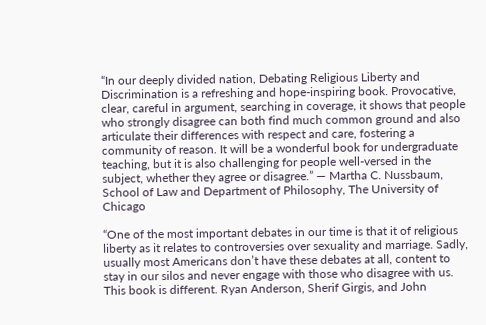“In our deeply divided nation, Debating Religious Liberty and Discrimination is a refreshing and hope-inspiring book. Provocative, clear, careful in argument, searching in coverage, it shows that people who strongly disagree can both find much common ground and also articulate their differences with respect and care, fostering a community of reason. It will be a wonderful book for undergraduate teaching, but it is also challenging for people well-versed in the subject, whether they agree or disagree.” — Martha C. Nussbaum, School of Law and Department of Philosophy, The University of Chicago

“One of the most important debates in our time is that it of religious liberty as it relates to controversies over sexuality and marriage. Sadly, usually most Americans don’t have these debates at all, content to stay in our silos and never engage with those who disagree with us. This book is different. Ryan Anderson, Sherif Girgis, and John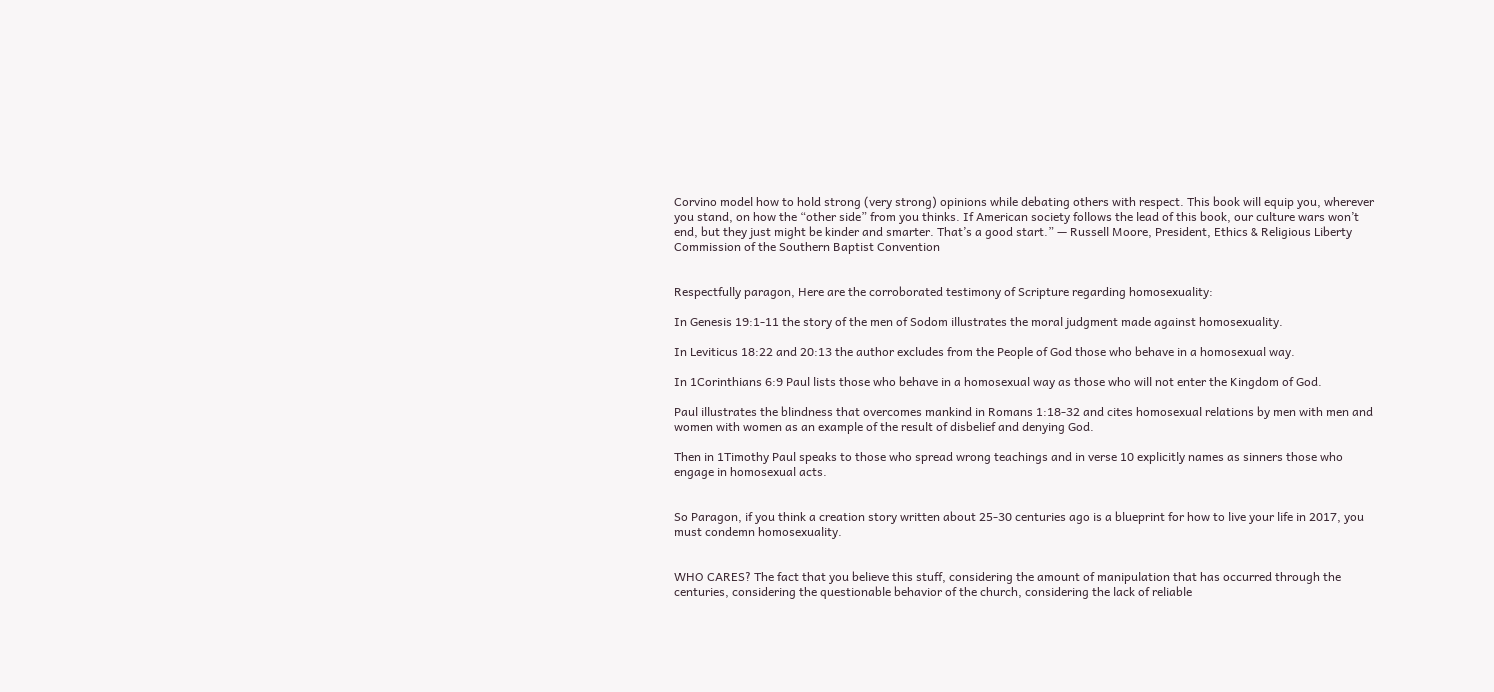Corvino model how to hold strong (very strong) opinions while debating others with respect. This book will equip you, wherever you stand, on how the “other side” from you thinks. If American society follows the lead of this book, our culture wars won’t end, but they just might be kinder and smarter. That’s a good start.” — Russell Moore, President, Ethics & Religious Liberty Commission of the Southern Baptist Convention


Respectfully paragon, Here are the corroborated testimony of Scripture regarding homosexuality:

In Genesis 19:1-11 the story of the men of Sodom illustrates the moral judgment made against homosexuality.

In Leviticus 18:22 and 20:13 the author excludes from the People of God those who behave in a homosexual way.

In 1Corinthians 6:9 Paul lists those who behave in a homosexual way as those who will not enter the Kingdom of God.

Paul illustrates the blindness that overcomes mankind in Romans 1:18-32 and cites homosexual relations by men with men and women with women as an example of the result of disbelief and denying God.

Then in 1Timothy Paul speaks to those who spread wrong teachings and in verse 10 explicitly names as sinners those who engage in homosexual acts.


So Paragon, if you think a creation story written about 25-30 centuries ago is a blueprint for how to live your life in 2017, you must condemn homosexuality.


WHO CARES? The fact that you believe this stuff, considering the amount of manipulation that has occurred through the centuries, considering the questionable behavior of the church, considering the lack of reliable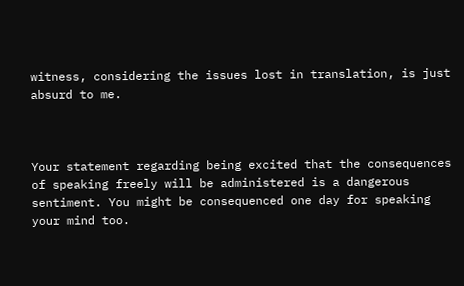witness, considering the issues lost in translation, is just absurd to me.



Your statement regarding being excited that the consequences of speaking freely will be administered is a dangerous sentiment. You might be consequenced one day for speaking your mind too.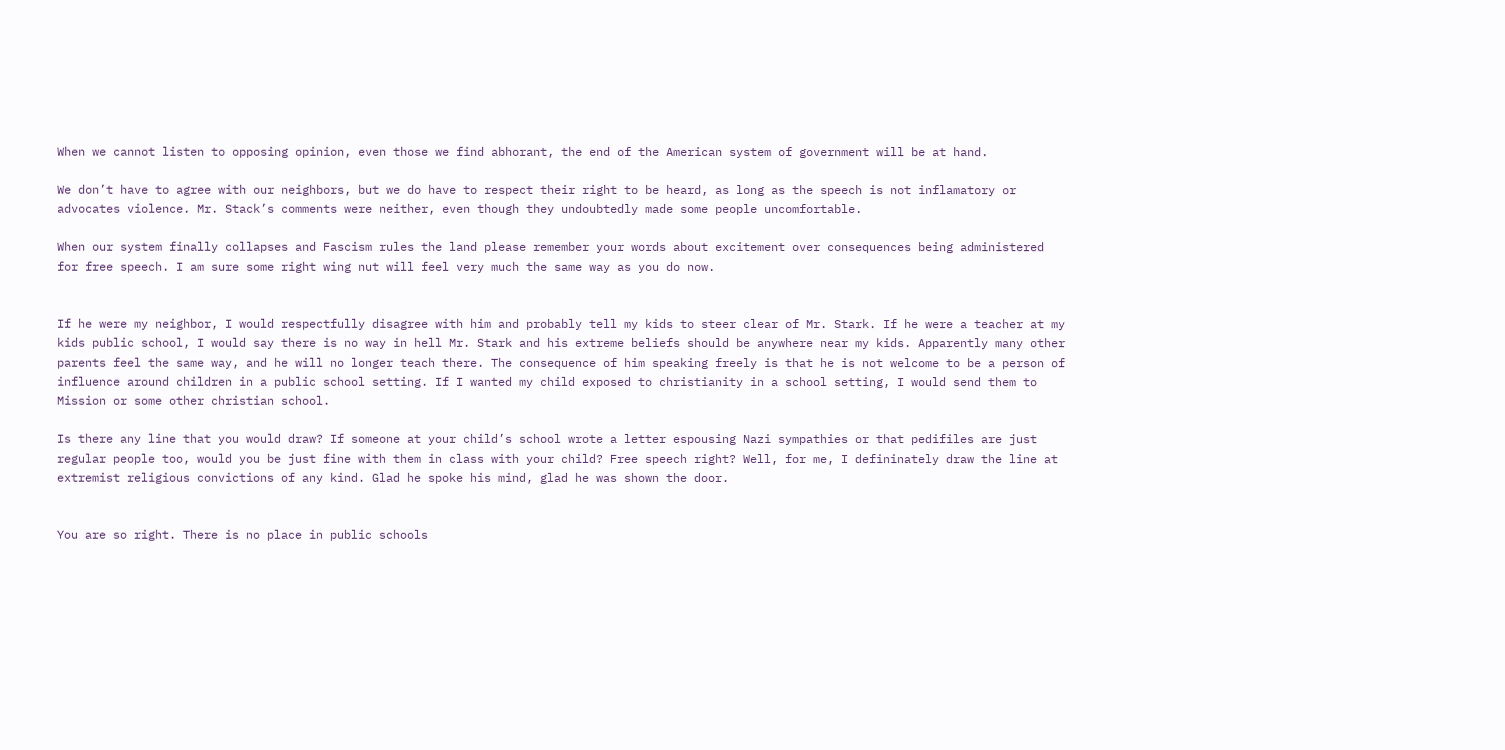When we cannot listen to opposing opinion, even those we find abhorant, the end of the American system of government will be at hand.

We don’t have to agree with our neighbors, but we do have to respect their right to be heard, as long as the speech is not inflamatory or advocates violence. Mr. Stack’s comments were neither, even though they undoubtedly made some people uncomfortable.

When our system finally collapses and Fascism rules the land please remember your words about excitement over consequences being administered for free speech. I am sure some right wing nut will feel very much the same way as you do now.


If he were my neighbor, I would respectfully disagree with him and probably tell my kids to steer clear of Mr. Stark. If he were a teacher at my kids public school, I would say there is no way in hell Mr. Stark and his extreme beliefs should be anywhere near my kids. Apparently many other parents feel the same way, and he will no longer teach there. The consequence of him speaking freely is that he is not welcome to be a person of influence around children in a public school setting. If I wanted my child exposed to christianity in a school setting, I would send them to Mission or some other christian school.

Is there any line that you would draw? If someone at your child’s school wrote a letter espousing Nazi sympathies or that pedifiles are just regular people too, would you be just fine with them in class with your child? Free speech right? Well, for me, I defininately draw the line at extremist religious convictions of any kind. Glad he spoke his mind, glad he was shown the door.


You are so right. There is no place in public schools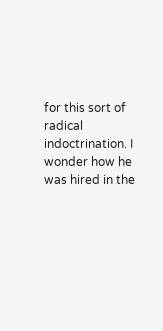for this sort of radical indoctrination. I wonder how he was hired in the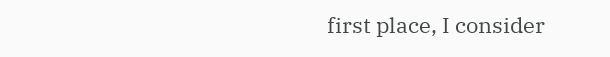first place, I consider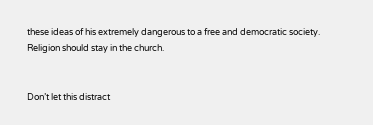these ideas of his extremely dangerous to a free and democratic society. Religion should stay in the church.


Don’t let this distract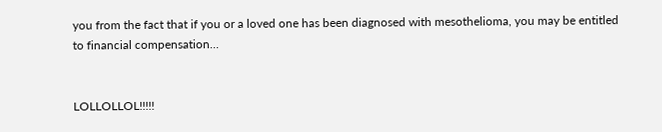you from the fact that if you or a loved one has been diagnosed with mesothelioma, you may be entitled to financial compensation…


LOLLOLLOL!!!!!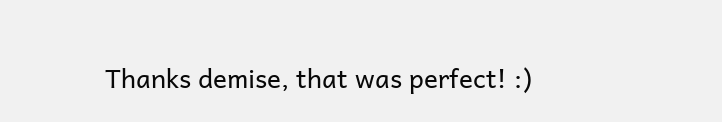Thanks demise, that was perfect! :)